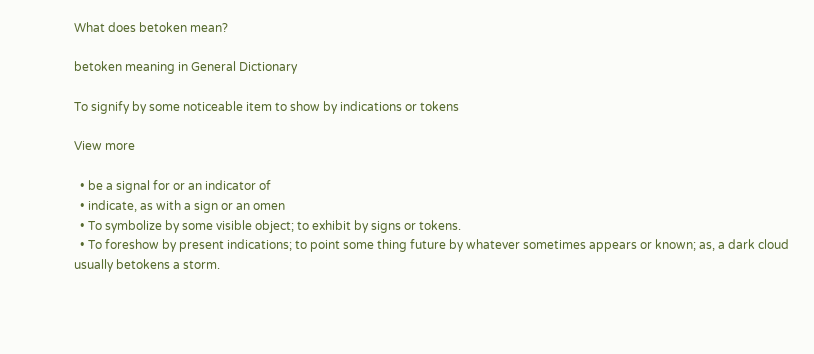What does betoken mean?

betoken meaning in General Dictionary

To signify by some noticeable item to show by indications or tokens

View more

  • be a signal for or an indicator of
  • indicate, as with a sign or an omen
  • To symbolize by some visible object; to exhibit by signs or tokens.
  • To foreshow by present indications; to point some thing future by whatever sometimes appears or known; as, a dark cloud usually betokens a storm.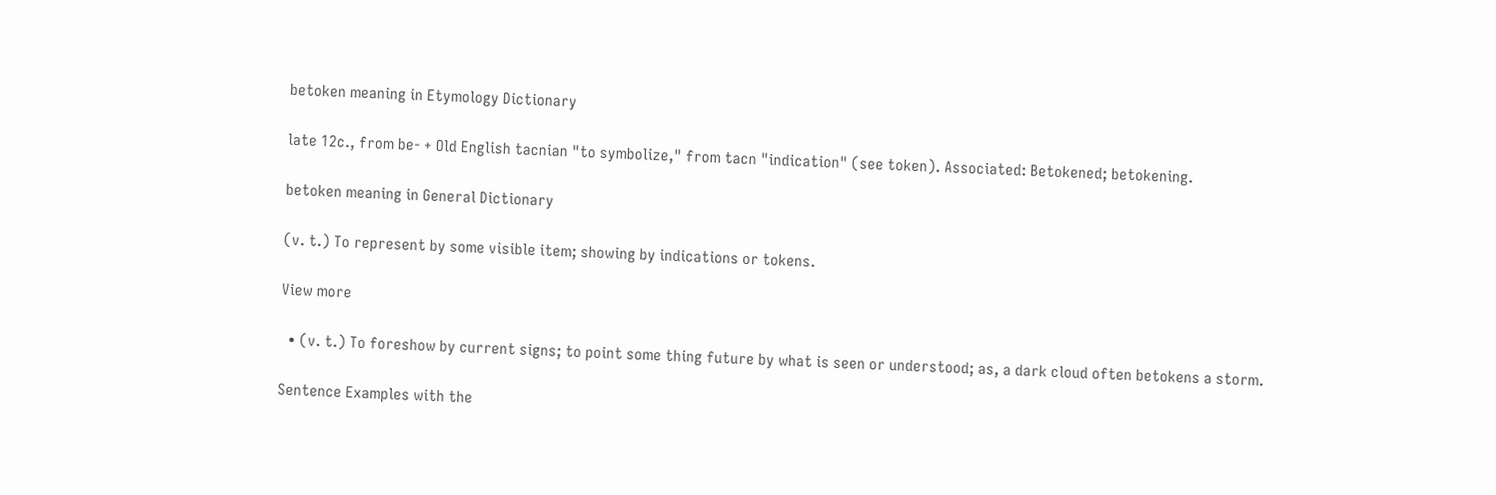betoken meaning in Etymology Dictionary

late 12c., from be- + Old English tacnian "to symbolize," from tacn "indication" (see token). Associated: Betokened; betokening.

betoken meaning in General Dictionary

(v. t.) To represent by some visible item; showing by indications or tokens.

View more

  • (v. t.) To foreshow by current signs; to point some thing future by what is seen or understood; as, a dark cloud often betokens a storm.

Sentence Examples with the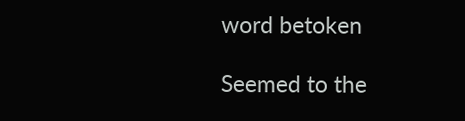word betoken

Seemed to the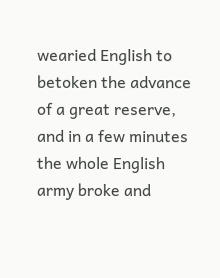wearied English to betoken the advance of a great reserve, and in a few minutes the whole English army broke and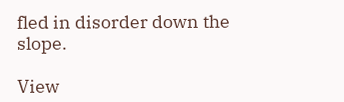fled in disorder down the slope.

View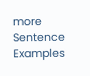more Sentence Examples